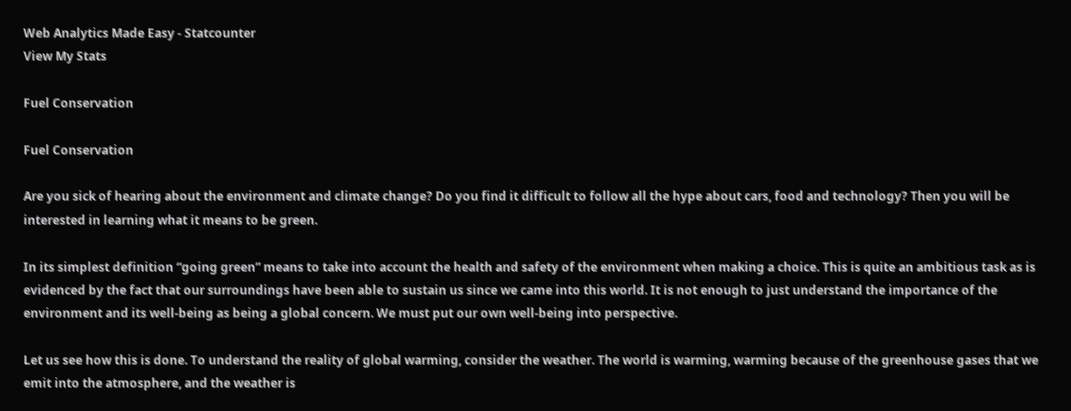Web Analytics Made Easy - Statcounter
View My Stats

Fuel Conservation

Fuel Conservation

Are you sick of hearing about the environment and climate change? Do you find it difficult to follow all the hype about cars, food and technology? Then you will be interested in learning what it means to be green.

In its simplest definition “going green” means to take into account the health and safety of the environment when making a choice. This is quite an ambitious task as is evidenced by the fact that our surroundings have been able to sustain us since we came into this world. It is not enough to just understand the importance of the environment and its well-being as being a global concern. We must put our own well-being into perspective.

Let us see how this is done. To understand the reality of global warming, consider the weather. The world is warming, warming because of the greenhouse gases that we emit into the atmosphere, and the weather is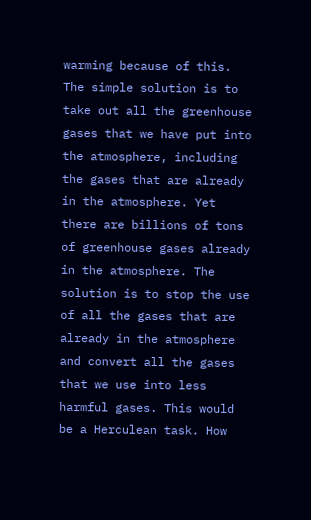warming because of this. The simple solution is to take out all the greenhouse gases that we have put into the atmosphere, including the gases that are already in the atmosphere. Yet there are billions of tons of greenhouse gases already in the atmosphere. The solution is to stop the use of all the gases that are already in the atmosphere and convert all the gases that we use into less harmful gases. This would be a Herculean task. How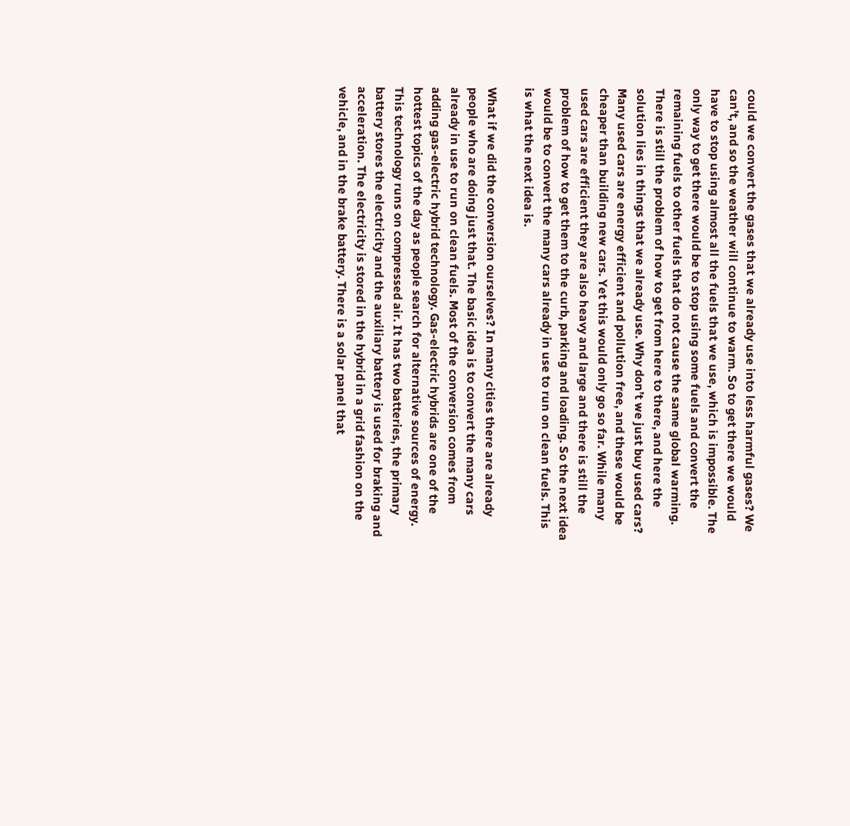could we convert the gases that we already use into less harmful gases? We can’t, and so the weather will continue to warm. So to get there we would have to stop using almost all the fuels that we use, which is impossible. The only way to get there would be to stop using some fuels and convert the remaining fuels to other fuels that do not cause the same global warming. There is still the problem of how to get from here to there, and here the solution lies in things that we already use. Why don’t we just buy used cars? Many used cars are energy efficient and pollution free, and these would be cheaper than building new cars. Yet this would only go so far. While many used cars are efficient they are also heavy and large and there is still the problem of how to get them to the curb, parking and loading. So the next idea would be to convert the many cars already in use to run on clean fuels. This is what the next idea is.

What if we did the conversion ourselves? In many cities there are already people who are doing just that. The basic idea is to convert the many cars already in use to run on clean fuels. Most of the conversion comes from adding gas-electric hybrid technology. Gas-electric hybrids are one of the hottest topics of the day as people search for alternative sources of energy. This technology runs on compressed air. It has two batteries, the primary battery stores the electricity and the auxiliary battery is used for braking and acceleration. The electricity is stored in the hybrid in a grid fashion on the vehicle, and in the brake battery. There is a solar panel that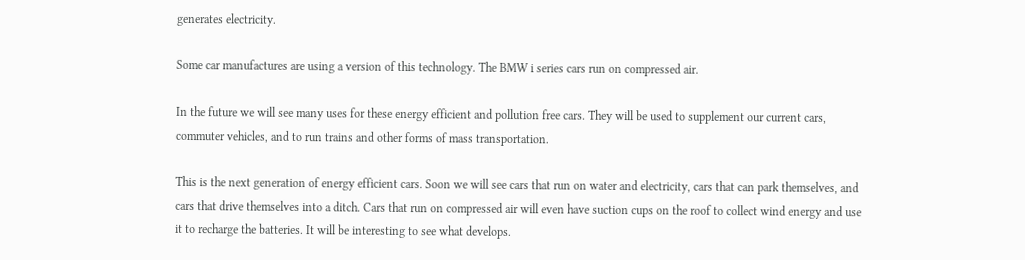generates electricity.

Some car manufactures are using a version of this technology. The BMW i series cars run on compressed air.

In the future we will see many uses for these energy efficient and pollution free cars. They will be used to supplement our current cars, commuter vehicles, and to run trains and other forms of mass transportation.

This is the next generation of energy efficient cars. Soon we will see cars that run on water and electricity, cars that can park themselves, and cars that drive themselves into a ditch. Cars that run on compressed air will even have suction cups on the roof to collect wind energy and use it to recharge the batteries. It will be interesting to see what develops.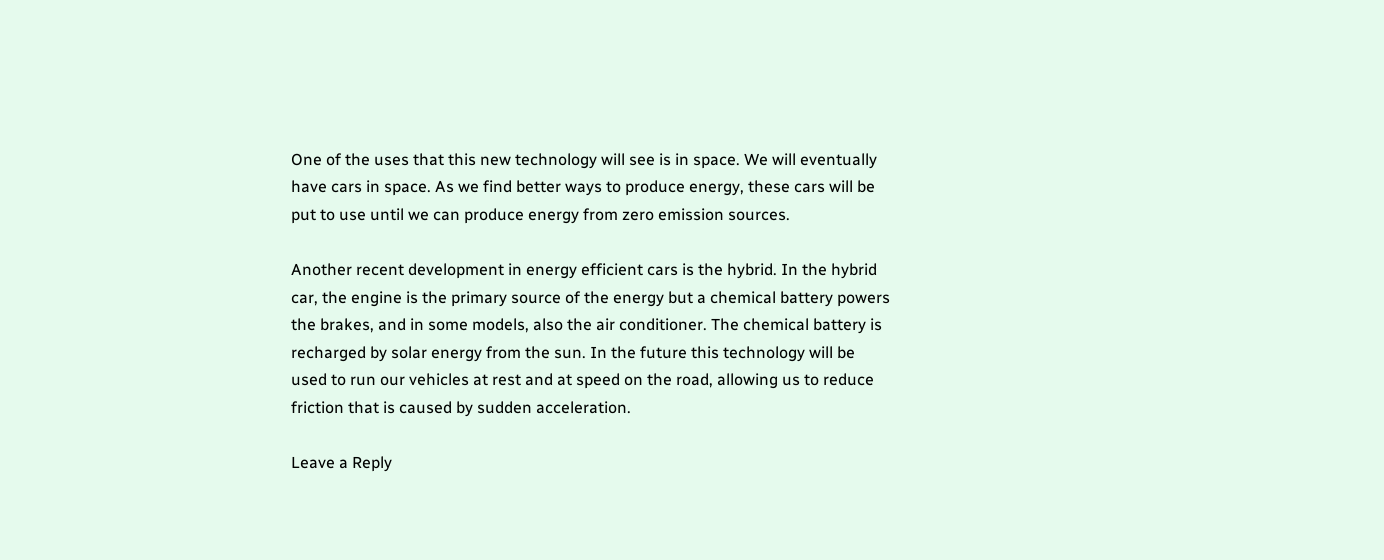One of the uses that this new technology will see is in space. We will eventually have cars in space. As we find better ways to produce energy, these cars will be put to use until we can produce energy from zero emission sources.

Another recent development in energy efficient cars is the hybrid. In the hybrid car, the engine is the primary source of the energy but a chemical battery powers the brakes, and in some models, also the air conditioner. The chemical battery is recharged by solar energy from the sun. In the future this technology will be used to run our vehicles at rest and at speed on the road, allowing us to reduce friction that is caused by sudden acceleration.

Leave a Reply